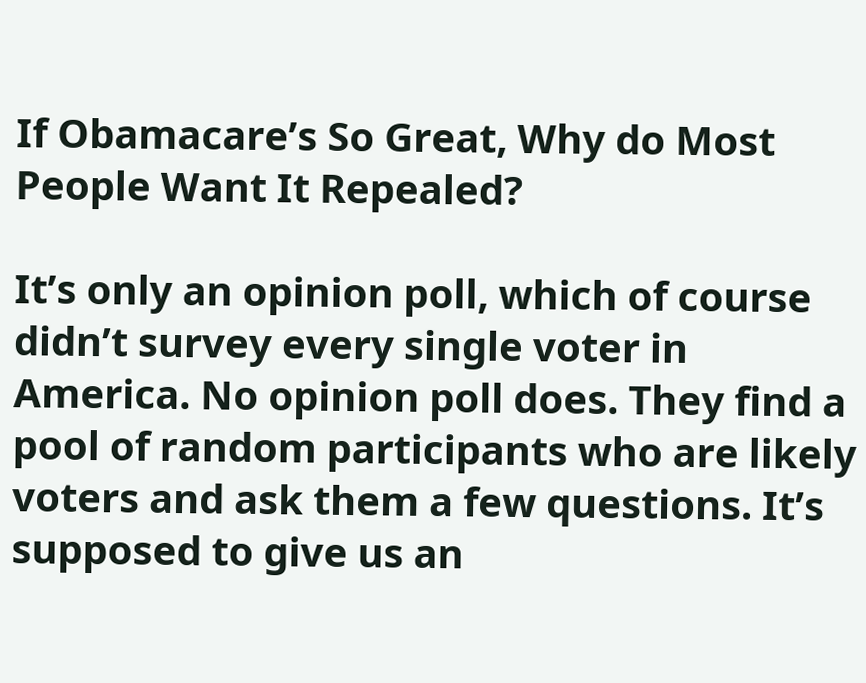If Obamacare’s So Great, Why do Most People Want It Repealed?

It’s only an opinion poll, which of course didn’t survey every single voter in America. No opinion poll does. They find a pool of random participants who are likely voters and ask them a few questions. It’s supposed to give us an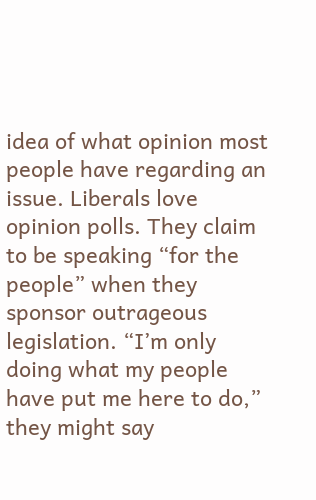idea of what opinion most people have regarding an issue. Liberals love opinion polls. They claim to be speaking “for the people” when they sponsor outrageous legislation. “I’m only doing what my people have put me here to do,” they might say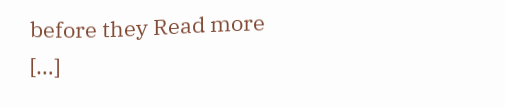before they Read more […]